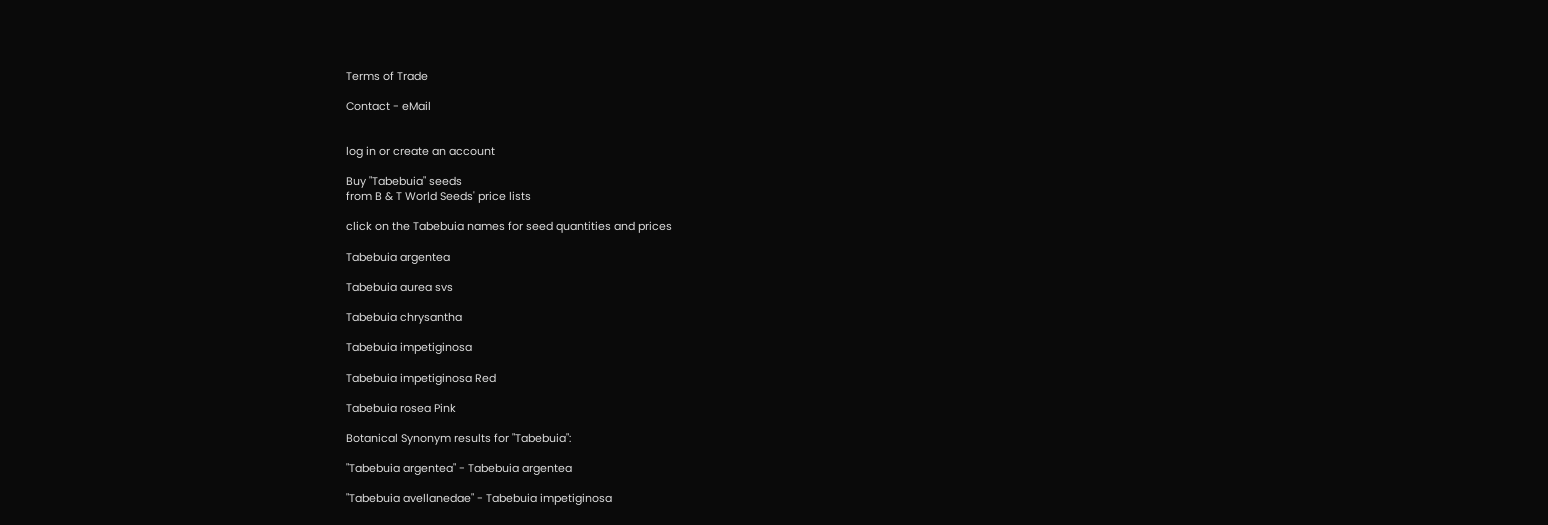Terms of Trade

Contact - eMail


log in or create an account

Buy "Tabebuia" seeds
from B & T World Seeds' price lists

click on the Tabebuia names for seed quantities and prices

Tabebuia argentea

Tabebuia aurea svs

Tabebuia chrysantha

Tabebuia impetiginosa

Tabebuia impetiginosa Red

Tabebuia rosea Pink

Botanical Synonym results for "Tabebuia":

"Tabebuia argentea" - Tabebuia argentea

"Tabebuia avellanedae" - Tabebuia impetiginosa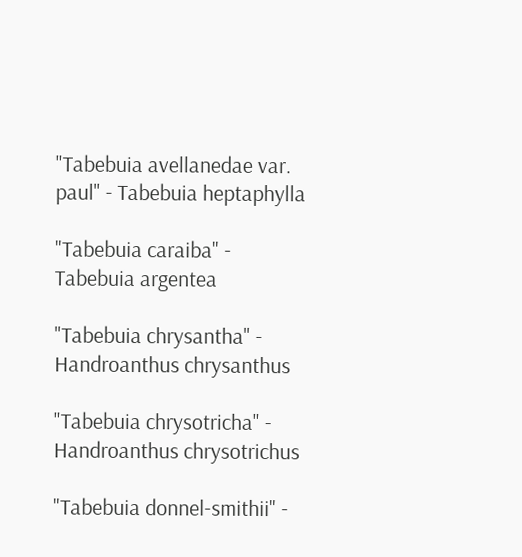"Tabebuia avellanedae var. paul" - Tabebuia heptaphylla

"Tabebuia caraiba" - Tabebuia argentea

"Tabebuia chrysantha" - Handroanthus chrysanthus

"Tabebuia chrysotricha" - Handroanthus chrysotrichus

"Tabebuia donnel-smithii" -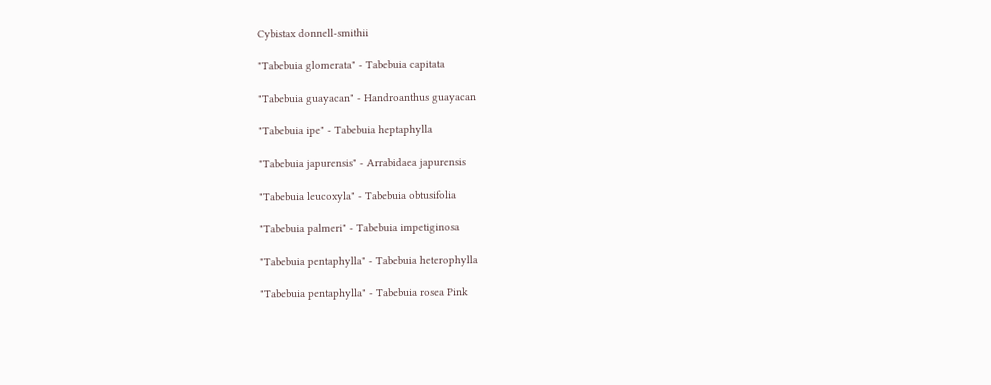Cybistax donnell-smithii

"Tabebuia glomerata" - Tabebuia capitata

"Tabebuia guayacan" - Handroanthus guayacan

"Tabebuia ipe" - Tabebuia heptaphylla

"Tabebuia japurensis" - Arrabidaea japurensis

"Tabebuia leucoxyla" - Tabebuia obtusifolia

"Tabebuia palmeri" - Tabebuia impetiginosa

"Tabebuia pentaphylla" - Tabebuia heterophylla

"Tabebuia pentaphylla" - Tabebuia rosea Pink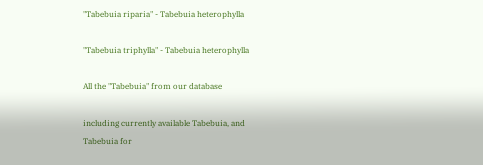"Tabebuia riparia" - Tabebuia heterophylla

"Tabebuia triphylla" - Tabebuia heterophylla

All the "Tabebuia" from our database

including currently available Tabebuia, and Tabebuia for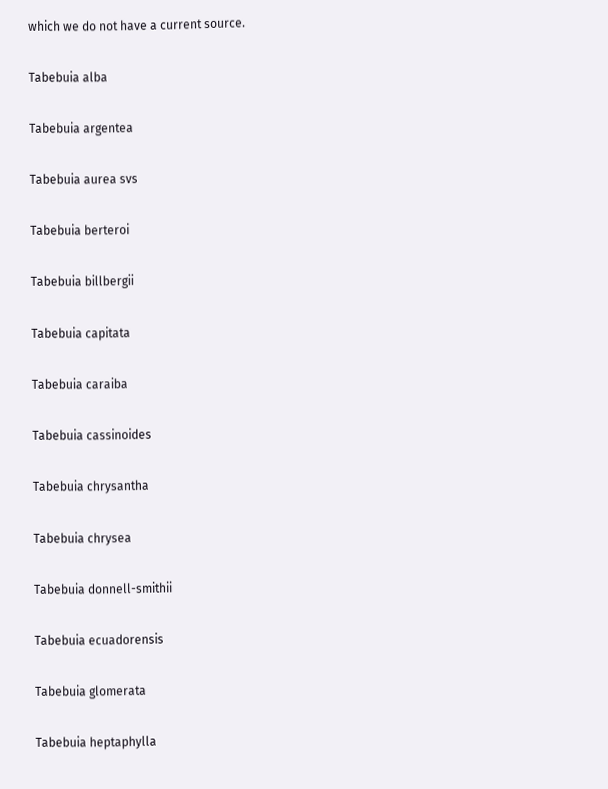which we do not have a current source.

Tabebuia alba

Tabebuia argentea

Tabebuia aurea svs

Tabebuia berteroi

Tabebuia billbergii

Tabebuia capitata

Tabebuia caraiba

Tabebuia cassinoides

Tabebuia chrysantha

Tabebuia chrysea

Tabebuia donnell-smithii

Tabebuia ecuadorensis

Tabebuia glomerata

Tabebuia heptaphylla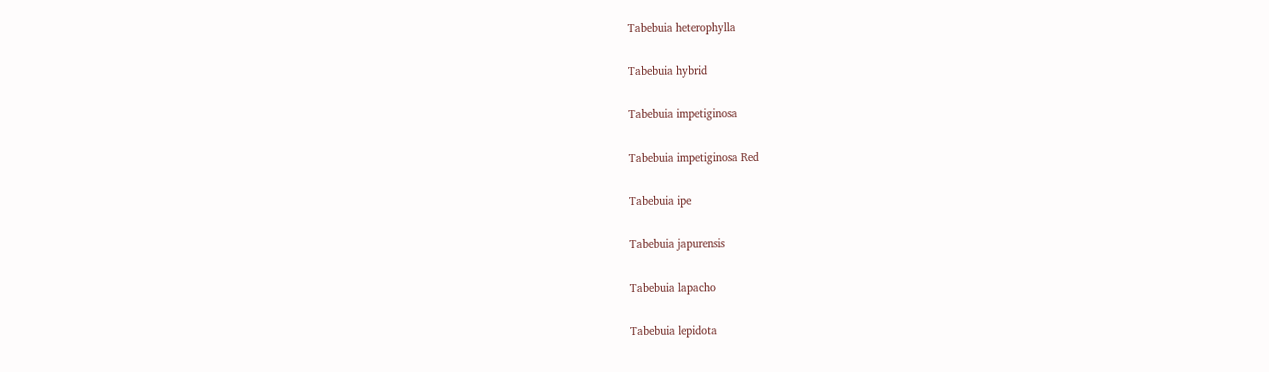Tabebuia heterophylla

Tabebuia hybrid

Tabebuia impetiginosa

Tabebuia impetiginosa Red

Tabebuia ipe

Tabebuia japurensis

Tabebuia lapacho

Tabebuia lepidota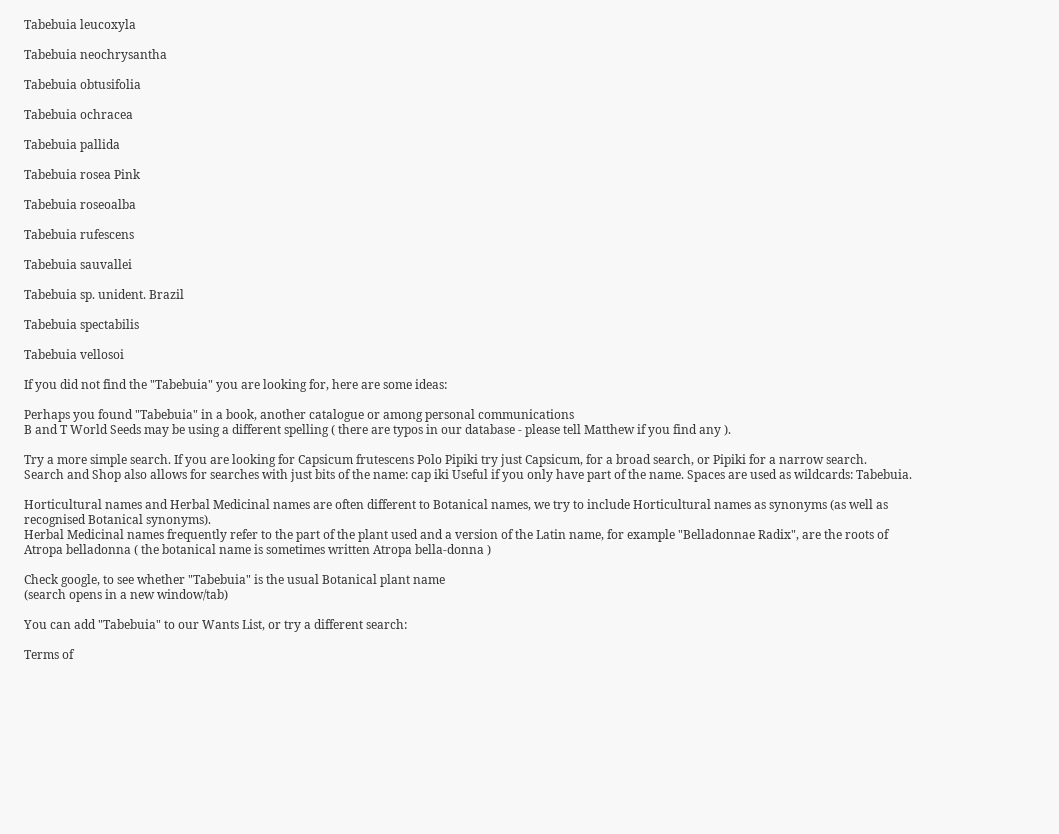Tabebuia leucoxyla

Tabebuia neochrysantha

Tabebuia obtusifolia

Tabebuia ochracea

Tabebuia pallida

Tabebuia rosea Pink

Tabebuia roseoalba

Tabebuia rufescens

Tabebuia sauvallei

Tabebuia sp. unident. Brazil

Tabebuia spectabilis

Tabebuia vellosoi

If you did not find the "Tabebuia" you are looking for, here are some ideas:

Perhaps you found "Tabebuia" in a book, another catalogue or among personal communications
B and T World Seeds may be using a different spelling ( there are typos in our database - please tell Matthew if you find any ).

Try a more simple search. If you are looking for Capsicum frutescens Polo Pipiki try just Capsicum, for a broad search, or Pipiki for a narrow search.
Search and Shop also allows for searches with just bits of the name: cap iki Useful if you only have part of the name. Spaces are used as wildcards: Tabebuia.

Horticultural names and Herbal Medicinal names are often different to Botanical names, we try to include Horticultural names as synonyms (as well as recognised Botanical synonyms).
Herbal Medicinal names frequently refer to the part of the plant used and a version of the Latin name, for example "Belladonnae Radix", are the roots of Atropa belladonna ( the botanical name is sometimes written Atropa bella-donna )

Check google, to see whether "Tabebuia" is the usual Botanical plant name
(search opens in a new window/tab)

You can add "Tabebuia" to our Wants List, or try a different search:

Terms of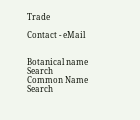Trade

Contact - eMail


Botanical name Search
Common Name Search